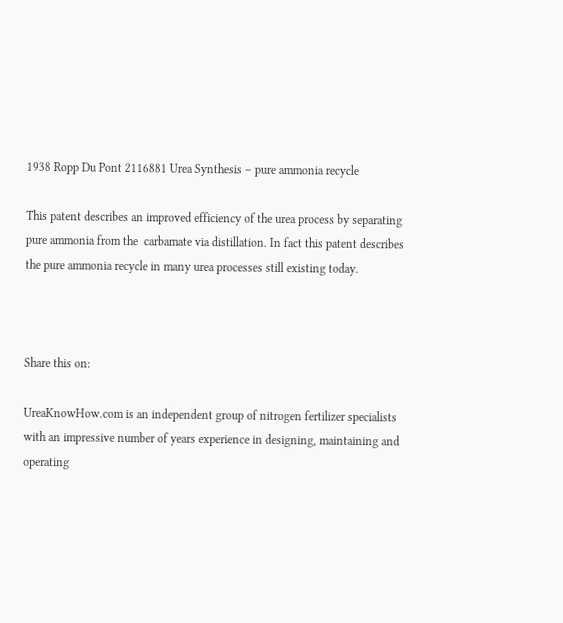1938 Ropp Du Pont 2116881 Urea Synthesis – pure ammonia recycle

This patent describes an improved efficiency of the urea process by separating pure ammonia from the  carbamate via distillation. In fact this patent describes the pure ammonia recycle in many urea processes still existing today.



Share this on:

UreaKnowHow.com is an independent group of nitrogen fertilizer specialists with an impressive number of years experience in designing, maintaining and operating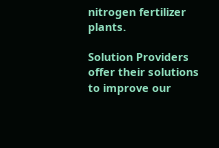nitrogen fertilizer plants.

Solution Providers offer their solutions to improve our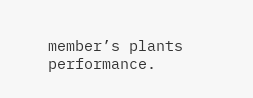member’s plants performance.